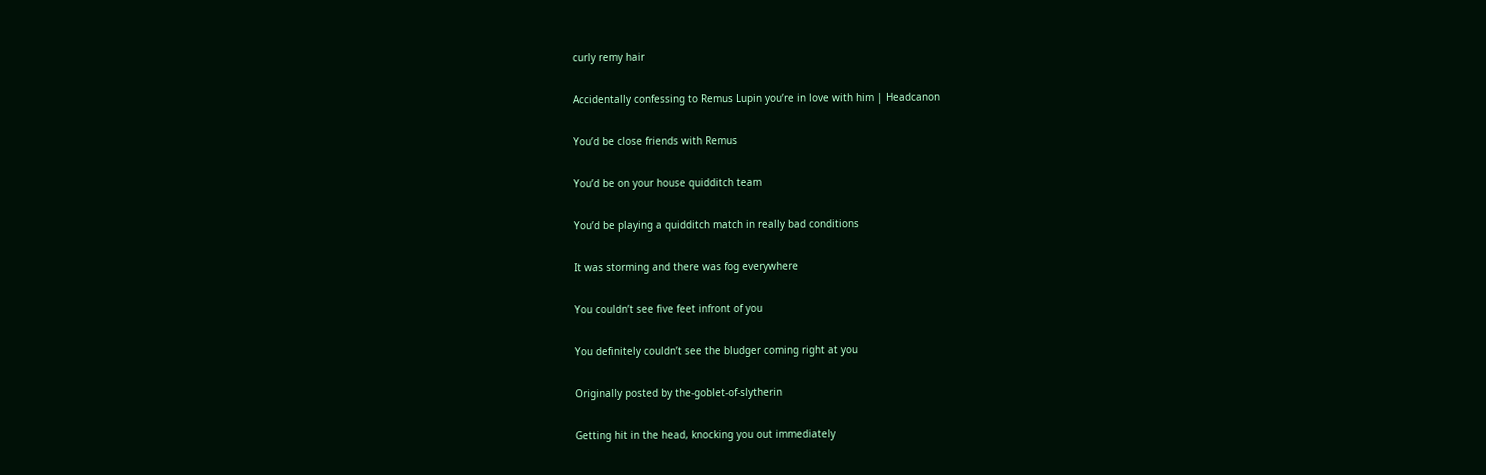curly remy hair

Accidentally confessing to Remus Lupin you’re in love with him | Headcanon

You’d be close friends with Remus

You’d be on your house quidditch team

You’d be playing a quidditch match in really bad conditions

It was storming and there was fog everywhere

You couldn’t see five feet infront of you

You definitely couldn’t see the bludger coming right at you

Originally posted by the-goblet-of-slytherin

Getting hit in the head, knocking you out immediately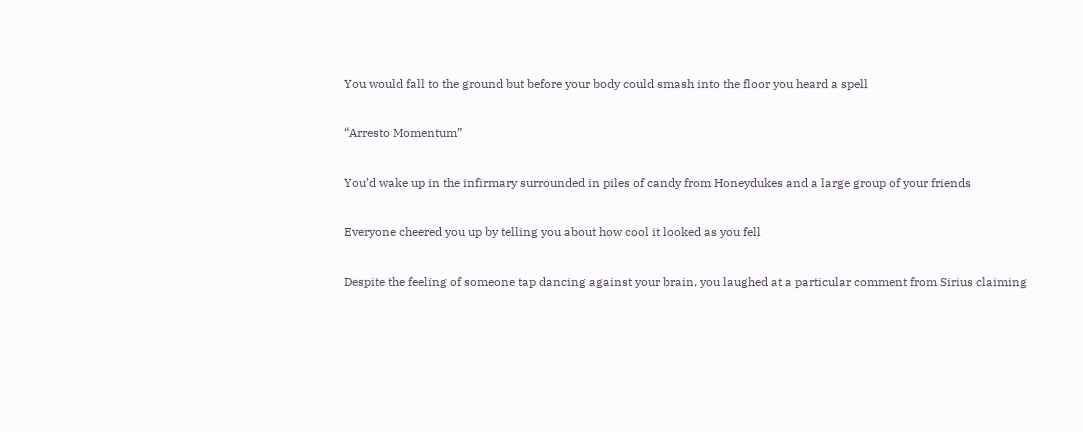You would fall to the ground but before your body could smash into the floor you heard a spell

“Arresto Momentum”

You’d wake up in the infirmary surrounded in piles of candy from Honeydukes and a large group of your friends

Everyone cheered you up by telling you about how cool it looked as you fell

Despite the feeling of someone tap dancing against your brain, you laughed at a particular comment from Sirius claiming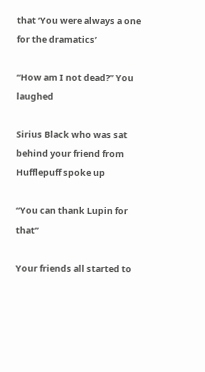that ‘You were always a one for the dramatics’

“How am I not dead?” You laughed

Sirius Black who was sat behind your friend from Hufflepuff spoke up

“You can thank Lupin for that”

Your friends all started to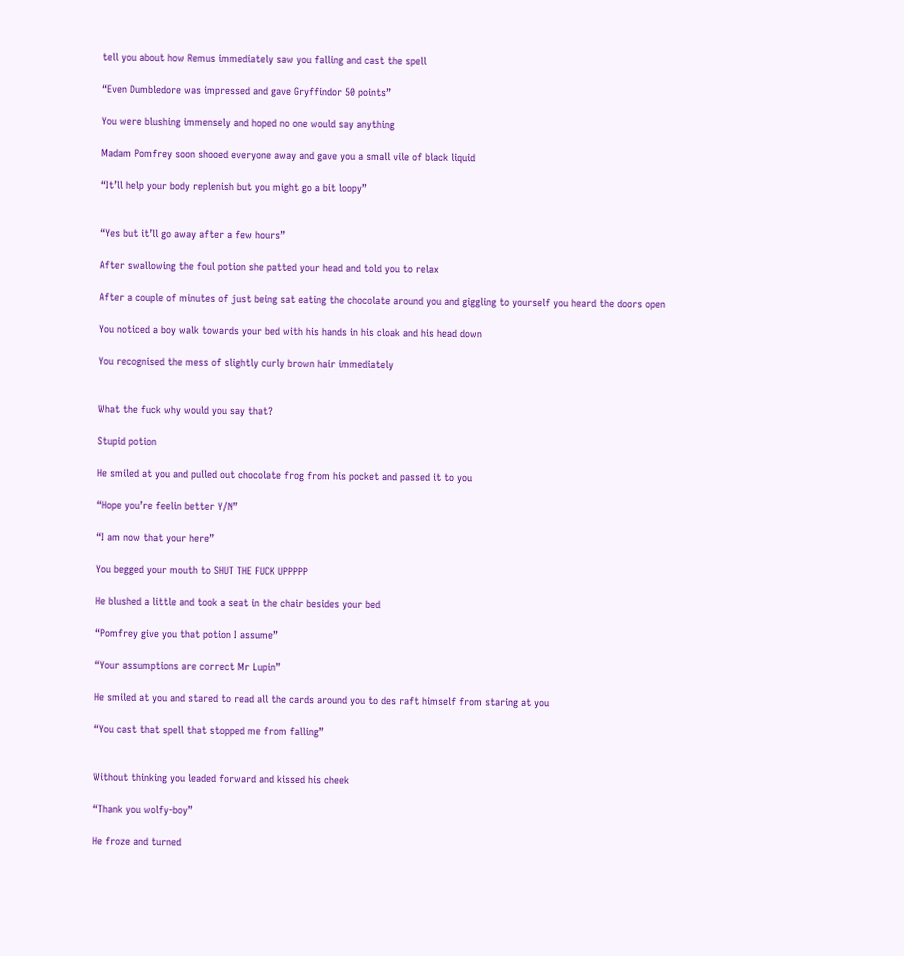tell you about how Remus immediately saw you falling and cast the spell

“Even Dumbledore was impressed and gave Gryffindor 50 points”

You were blushing immensely and hoped no one would say anything

Madam Pomfrey soon shooed everyone away and gave you a small vile of black liquid

“It’ll help your body replenish but you might go a bit loopy”


“Yes but it’ll go away after a few hours”

After swallowing the foul potion she patted your head and told you to relax

After a couple of minutes of just being sat eating the chocolate around you and giggling to yourself you heard the doors open

You noticed a boy walk towards your bed with his hands in his cloak and his head down

You recognised the mess of slightly curly brown hair immediately


What the fuck why would you say that?

Stupid potion

He smiled at you and pulled out chocolate frog from his pocket and passed it to you

“Hope you’re feelin better Y/N”

“I am now that your here”

You begged your mouth to SHUT THE FUCK UPPPPP

He blushed a little and took a seat in the chair besides your bed

“Pomfrey give you that potion I assume”

“Your assumptions are correct Mr Lupin”

He smiled at you and stared to read all the cards around you to des raft himself from staring at you

“You cast that spell that stopped me from falling”


Without thinking you leaded forward and kissed his cheek

“Thank you wolfy-boy”

He froze and turned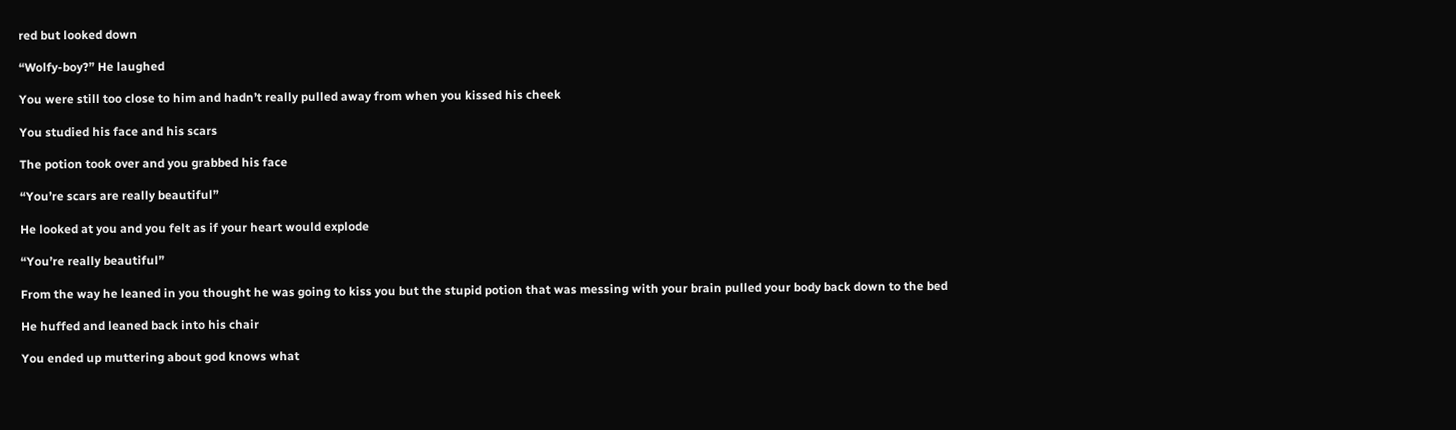red but looked down

“Wolfy-boy?” He laughed

You were still too close to him and hadn’t really pulled away from when you kissed his cheek

You studied his face and his scars

The potion took over and you grabbed his face

“You’re scars are really beautiful”

He looked at you and you felt as if your heart would explode

“You’re really beautiful”

From the way he leaned in you thought he was going to kiss you but the stupid potion that was messing with your brain pulled your body back down to the bed

He huffed and leaned back into his chair

You ended up muttering about god knows what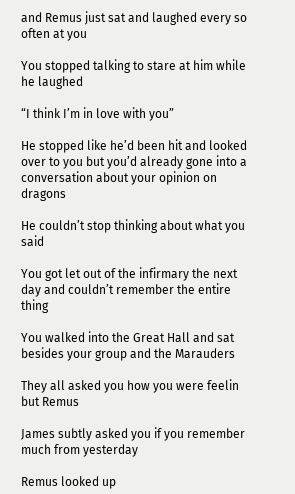and Remus just sat and laughed every so often at you

You stopped talking to stare at him while he laughed

“I think I’m in love with you”

He stopped like he’d been hit and looked over to you but you’d already gone into a conversation about your opinion on dragons

He couldn’t stop thinking about what you said

You got let out of the infirmary the next day and couldn’t remember the entire thing

You walked into the Great Hall and sat besides your group and the Marauders

They all asked you how you were feelin but Remus

James subtly asked you if you remember much from yesterday

Remus looked up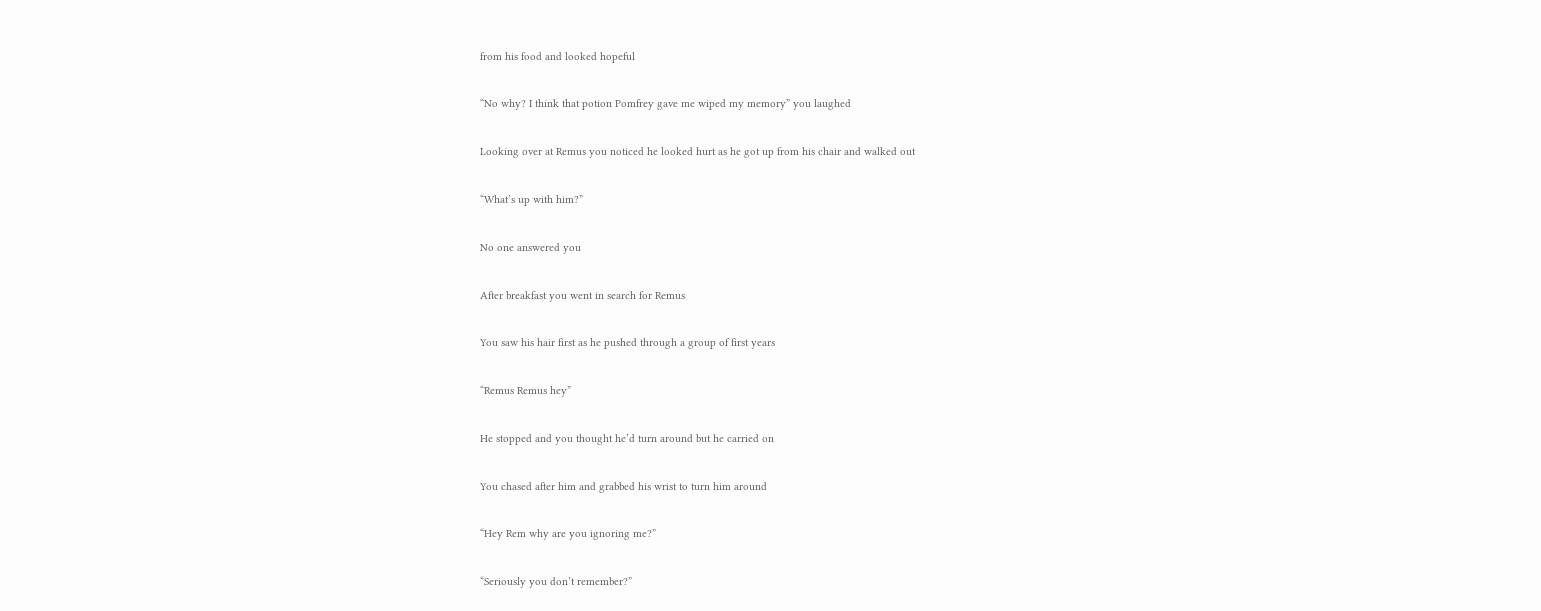from his food and looked hopeful

“No why? I think that potion Pomfrey gave me wiped my memory” you laughed

Looking over at Remus you noticed he looked hurt as he got up from his chair and walked out

“What’s up with him?”

No one answered you

After breakfast you went in search for Remus

You saw his hair first as he pushed through a group of first years

“Remus Remus hey”

He stopped and you thought he’d turn around but he carried on

You chased after him and grabbed his wrist to turn him around

“Hey Rem why are you ignoring me?”

“Seriously you don’t remember?”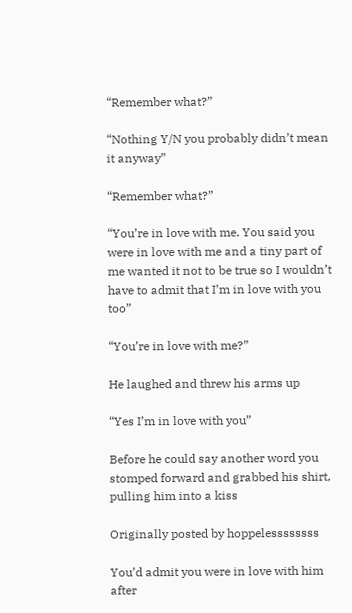“Remember what?”

“Nothing Y/N you probably didn’t mean it anyway”

“Remember what?”

“You’re in love with me. You said you were in love with me and a tiny part of me wanted it not to be true so I wouldn’t have to admit that I’m in love with you too”

“You’re in love with me?”

He laughed and threw his arms up

“Yes I’m in love with you”

Before he could say another word you stomped forward and grabbed his shirt, pulling him into a kiss

Originally posted by hoppelessssssss

You’d admit you were in love with him after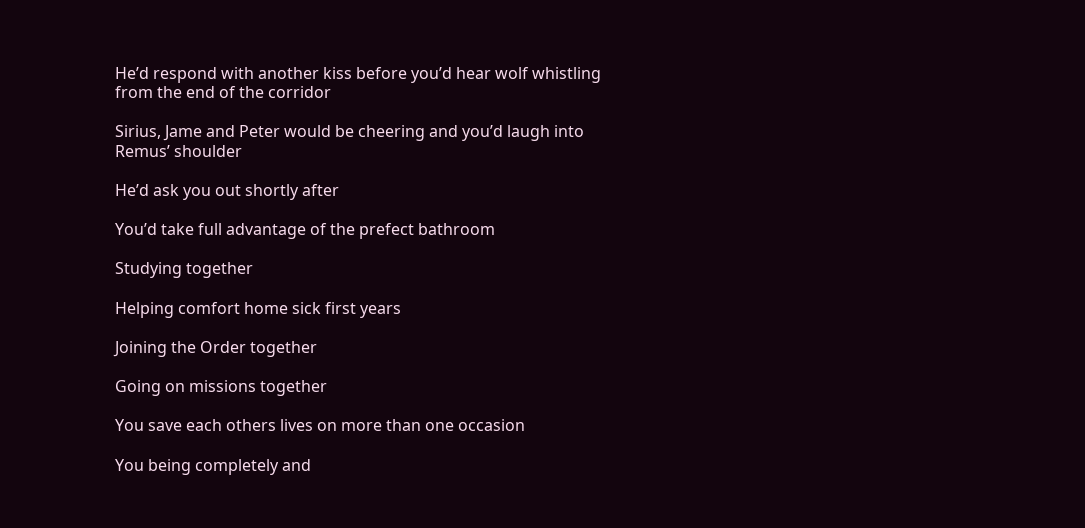He’d respond with another kiss before you’d hear wolf whistling from the end of the corridor

Sirius, Jame and Peter would be cheering and you’d laugh into Remus’ shoulder

He’d ask you out shortly after

You’d take full advantage of the prefect bathroom

Studying together

Helping comfort home sick first years

Joining the Order together

Going on missions together

You save each others lives on more than one occasion

You being completely and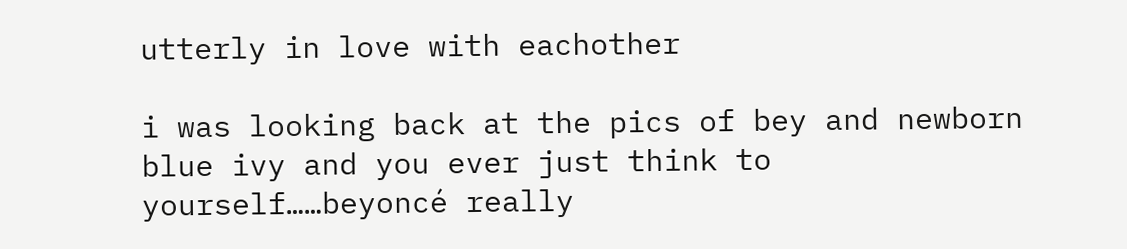utterly in love with eachother

i was looking back at the pics of bey and newborn blue ivy and you ever just think to yourself……beyoncé really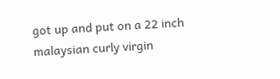got up and put on a 22 inch malaysian curly virgin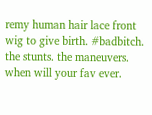remy human hair lace front wig to give birth. #badbitch. the stunts. the maneuvers. when will your fav ever.